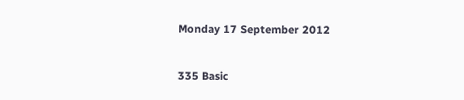Monday 17 September 2012

335 Basic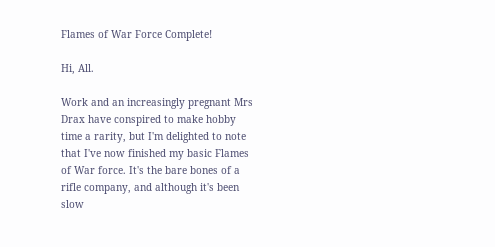Flames of War Force Complete!

Hi, All.

Work and an increasingly pregnant Mrs Drax have conspired to make hobby time a rarity, but I'm delighted to note that I've now finished my basic Flames of War force. It's the bare bones of a rifle company, and although it's been slow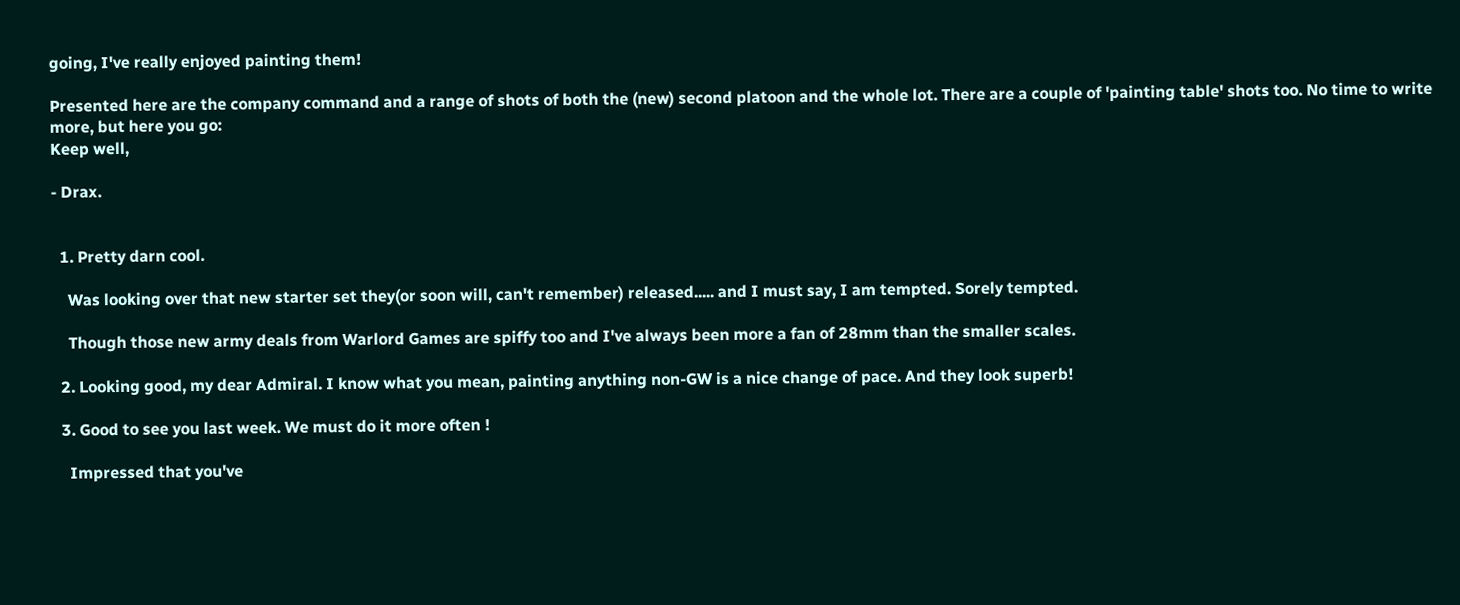going, I've really enjoyed painting them!

Presented here are the company command and a range of shots of both the (new) second platoon and the whole lot. There are a couple of 'painting table' shots too. No time to write more, but here you go:
Keep well,

- Drax.


  1. Pretty darn cool.

    Was looking over that new starter set they(or soon will, can't remember) released..... and I must say, I am tempted. Sorely tempted.

    Though those new army deals from Warlord Games are spiffy too and I've always been more a fan of 28mm than the smaller scales.

  2. Looking good, my dear Admiral. I know what you mean, painting anything non-GW is a nice change of pace. And they look superb!

  3. Good to see you last week. We must do it more often !

    Impressed that you've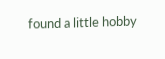found a little hobby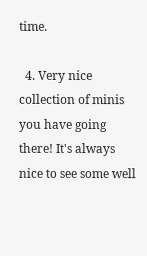time.

  4. Very nice collection of minis you have going there! It's always nice to see some well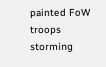painted FoW troops storming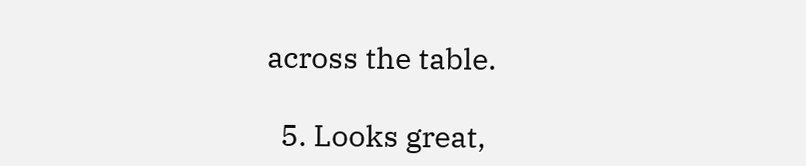across the table.

  5. Looks great,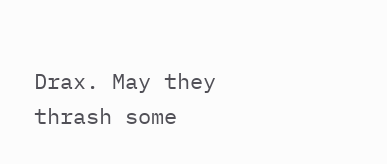Drax. May they thrash some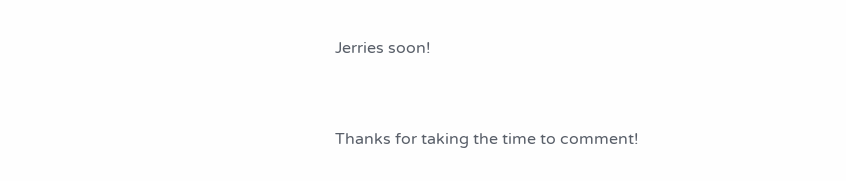Jerries soon!


Thanks for taking the time to comment!